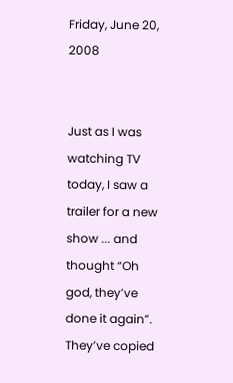Friday, June 20, 2008


Just as I was watching TV today, I saw a trailer for a new show ... and thought “Oh god, they’ve done it again”. They’ve copied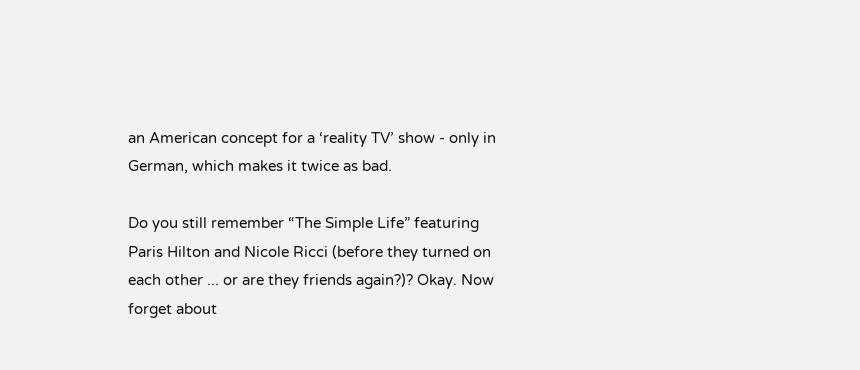an American concept for a ‘reality TV’ show - only in German, which makes it twice as bad.

Do you still remember “The Simple Life” featuring Paris Hilton and Nicole Ricci (before they turned on each other ... or are they friends again?)? Okay. Now forget about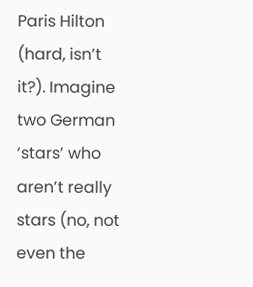Paris Hilton (hard, isn’t it?). Imagine two German ‘stars’ who aren’t really stars (no, not even the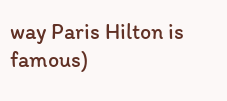way Paris Hilton is famous)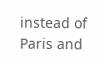instead of Paris and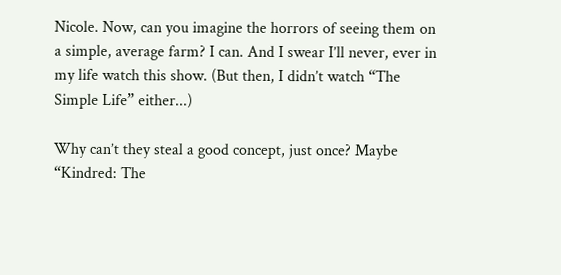Nicole. Now, can you imagine the horrors of seeing them on a simple, average farm? I can. And I swear I’ll never, ever in my life watch this show. (But then, I didn’t watch “The Simple Life” either...)

Why can’t they steal a good concept, just once? Maybe “Kindred: The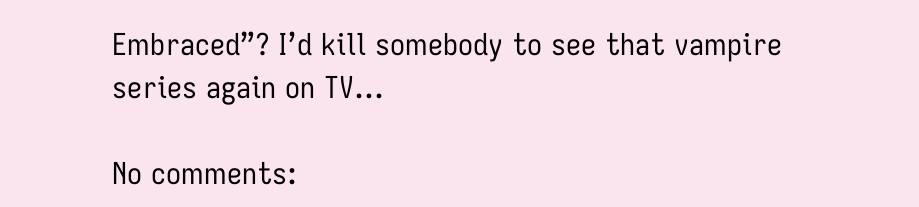Embraced”? I’d kill somebody to see that vampire series again on TV...

No comments: